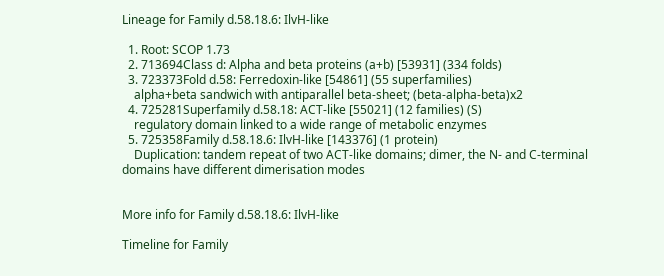Lineage for Family d.58.18.6: IlvH-like

  1. Root: SCOP 1.73
  2. 713694Class d: Alpha and beta proteins (a+b) [53931] (334 folds)
  3. 723373Fold d.58: Ferredoxin-like [54861] (55 superfamilies)
    alpha+beta sandwich with antiparallel beta-sheet; (beta-alpha-beta)x2
  4. 725281Superfamily d.58.18: ACT-like [55021] (12 families) (S)
    regulatory domain linked to a wide range of metabolic enzymes
  5. 725358Family d.58.18.6: IlvH-like [143376] (1 protein)
    Duplication: tandem repeat of two ACT-like domains; dimer, the N- and C-terminal domains have different dimerisation modes


More info for Family d.58.18.6: IlvH-like

Timeline for Family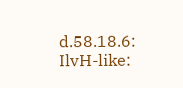d.58.18.6: IlvH-like: